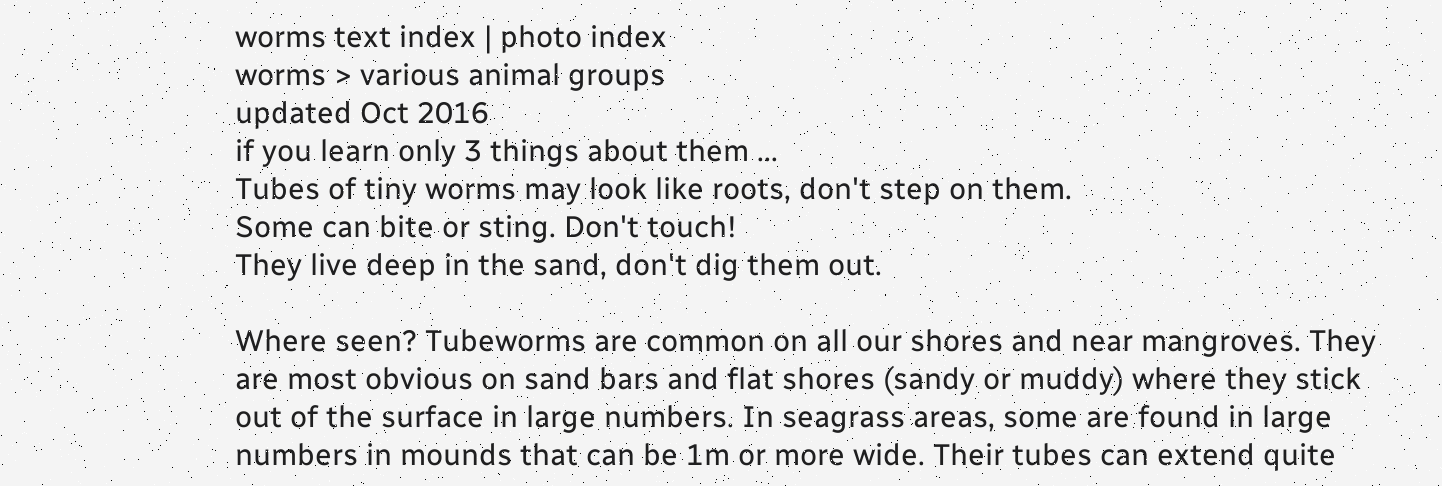worms text index | photo index
worms > various animal groups
updated Oct 2016
if you learn only 3 things about them ...
Tubes of tiny worms may look like roots, don't step on them.
Some can bite or sting. Don't touch!
They live deep in the sand, don't dig them out.

Where seen? Tubeworms are common on all our shores and near mangroves. They are most obvious on sand bars and flat shores (sandy or muddy) where they stick out of the surface in large numbers. In seagrass areas, some are found in large numbers in mounds that can be 1m or more wide. Their tubes can extend quite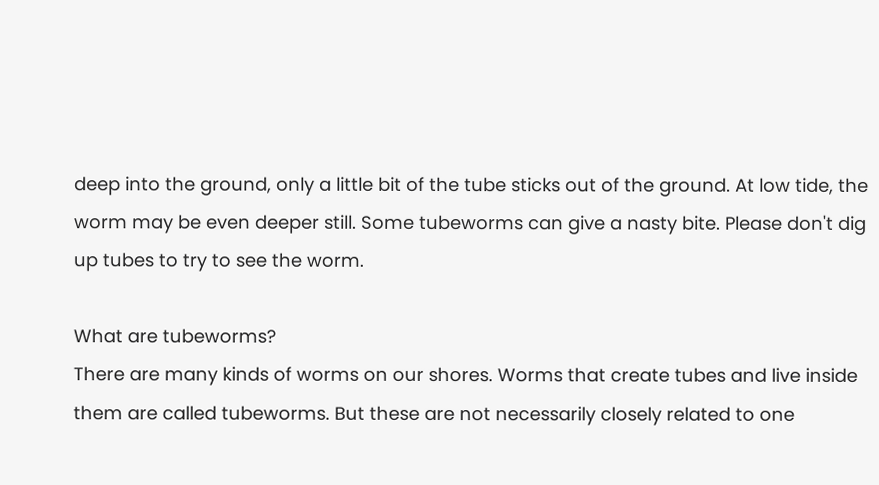deep into the ground, only a little bit of the tube sticks out of the ground. At low tide, the worm may be even deeper still. Some tubeworms can give a nasty bite. Please don't dig up tubes to try to see the worm.

What are tubeworms?
There are many kinds of worms on our shores. Worms that create tubes and live inside them are called tubeworms. But these are not necessarily closely related to one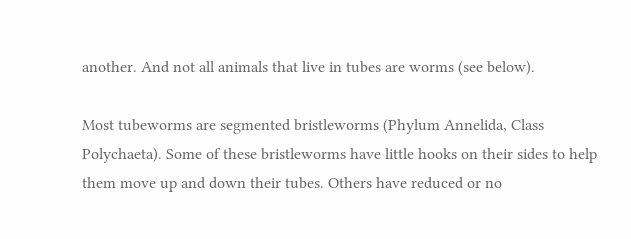another. And not all animals that live in tubes are worms (see below).

Most tubeworms are segmented bristleworms (Phylum Annelida, Class Polychaeta). Some of these bristleworms have little hooks on their sides to help them move up and down their tubes. Others have reduced or no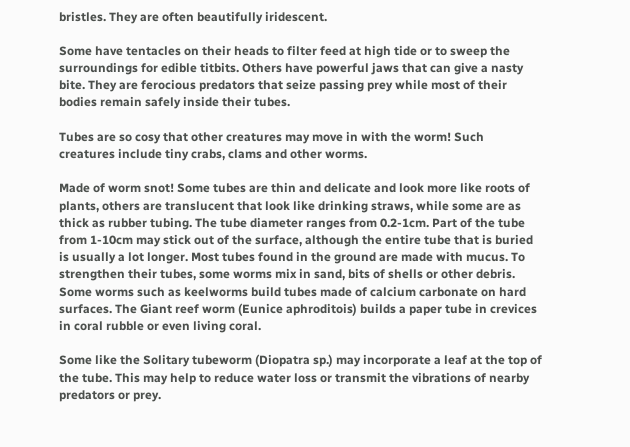bristles. They are often beautifully iridescent.

Some have tentacles on their heads to filter feed at high tide or to sweep the surroundings for edible titbits. Others have powerful jaws that can give a nasty bite. They are ferocious predators that seize passing prey while most of their bodies remain safely inside their tubes.

Tubes are so cosy that other creatures may move in with the worm! Such creatures include tiny crabs, clams and other worms.

Made of worm snot! Some tubes are thin and delicate and look more like roots of plants, others are translucent that look like drinking straws, while some are as thick as rubber tubing. The tube diameter ranges from 0.2-1cm. Part of the tube from 1-10cm may stick out of the surface, although the entire tube that is buried is usually a lot longer. Most tubes found in the ground are made with mucus. To strengthen their tubes, some worms mix in sand, bits of shells or other debris. Some worms such as keelworms build tubes made of calcium carbonate on hard surfaces. The Giant reef worm (Eunice aphroditois) builds a paper tube in crevices in coral rubble or even living coral.

Some like the Solitary tubeworm (Diopatra sp.) may incorporate a leaf at the top of the tube. This may help to reduce water loss or transmit the vibrations of nearby predators or prey.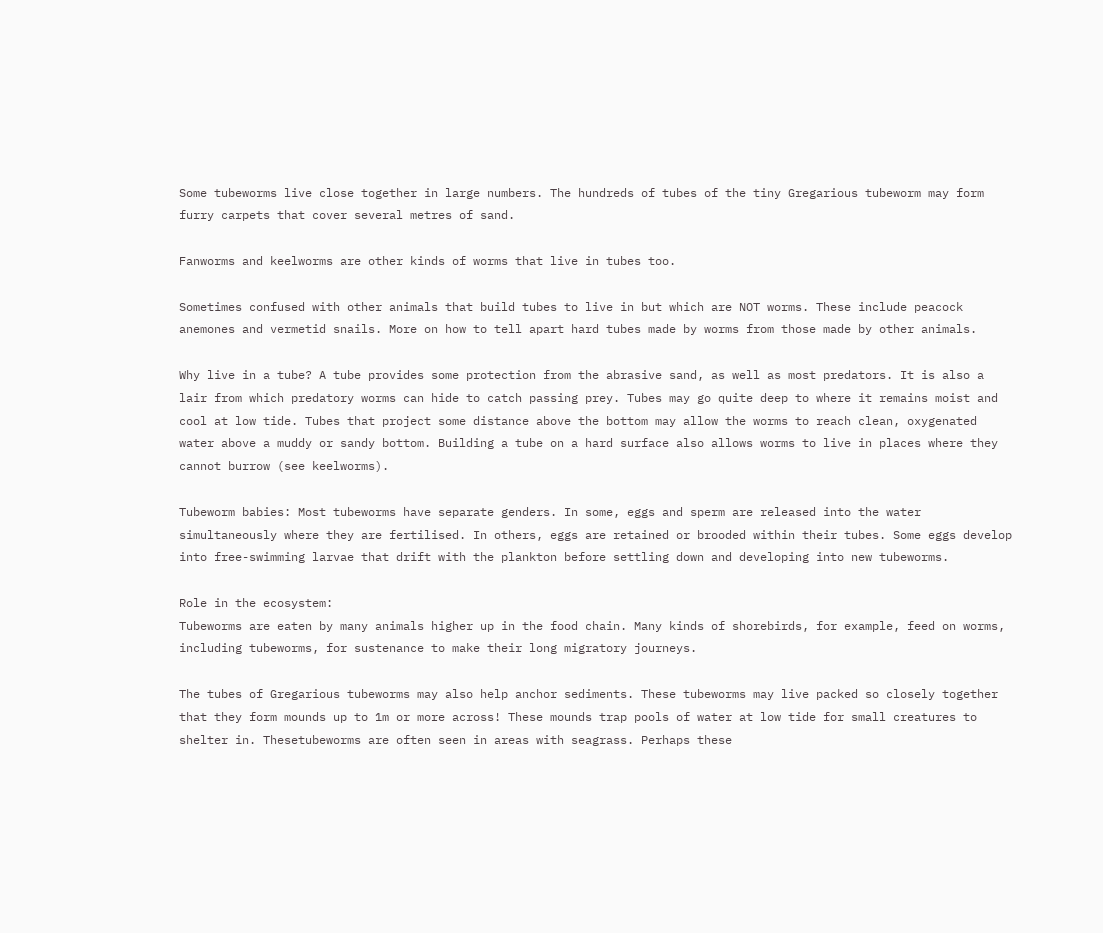Some tubeworms live close together in large numbers. The hundreds of tubes of the tiny Gregarious tubeworm may form furry carpets that cover several metres of sand.

Fanworms and keelworms are other kinds of worms that live in tubes too.

Sometimes confused with other animals that build tubes to live in but which are NOT worms. These include peacock anemones and vermetid snails. More on how to tell apart hard tubes made by worms from those made by other animals.

Why live in a tube? A tube provides some protection from the abrasive sand, as well as most predators. It is also a lair from which predatory worms can hide to catch passing prey. Tubes may go quite deep to where it remains moist and cool at low tide. Tubes that project some distance above the bottom may allow the worms to reach clean, oxygenated water above a muddy or sandy bottom. Building a tube on a hard surface also allows worms to live in places where they cannot burrow (see keelworms).

Tubeworm babies: Most tubeworms have separate genders. In some, eggs and sperm are released into the water simultaneously where they are fertilised. In others, eggs are retained or brooded within their tubes. Some eggs develop into free-swimming larvae that drift with the plankton before settling down and developing into new tubeworms.

Role in the ecosystem:
Tubeworms are eaten by many animals higher up in the food chain. Many kinds of shorebirds, for example, feed on worms, including tubeworms, for sustenance to make their long migratory journeys.

The tubes of Gregarious tubeworms may also help anchor sediments. These tubeworms may live packed so closely together that they form mounds up to 1m or more across! These mounds trap pools of water at low tide for small creatures to shelter in. Thesetubeworms are often seen in areas with seagrass. Perhaps these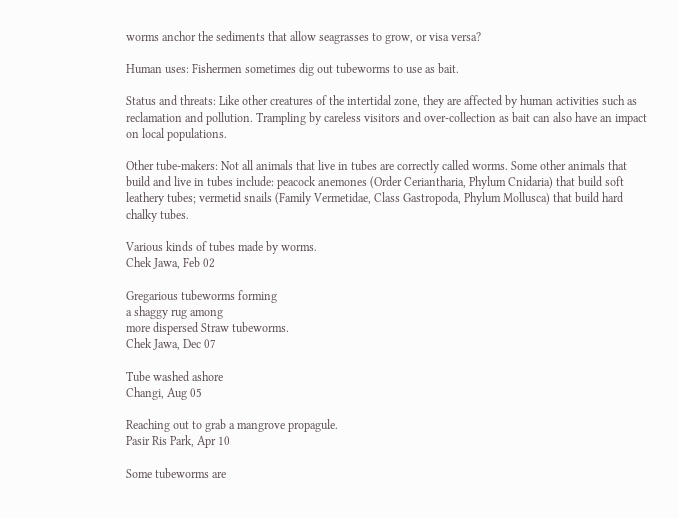worms anchor the sediments that allow seagrasses to grow, or visa versa?

Human uses: Fishermen sometimes dig out tubeworms to use as bait.

Status and threats: Like other creatures of the intertidal zone, they are affected by human activities such as reclamation and pollution. Trampling by careless visitors and over-collection as bait can also have an impact on local populations.

Other tube-makers: Not all animals that live in tubes are correctly called worms. Some other animals that build and live in tubes include: peacock anemones (Order Ceriantharia, Phylum Cnidaria) that build soft leathery tubes; vermetid snails (Family Vermetidae, Class Gastropoda, Phylum Mollusca) that build hard chalky tubes.

Various kinds of tubes made by worms.
Chek Jawa, Feb 02

Gregarious tubeworms forming
a shaggy rug among
more dispersed Straw tubeworms.
Chek Jawa, Dec 07

Tube washed ashore
Changi, Aug 05

Reaching out to grab a mangrove propagule.
Pasir Ris Park, Apr 10

Some tubeworms are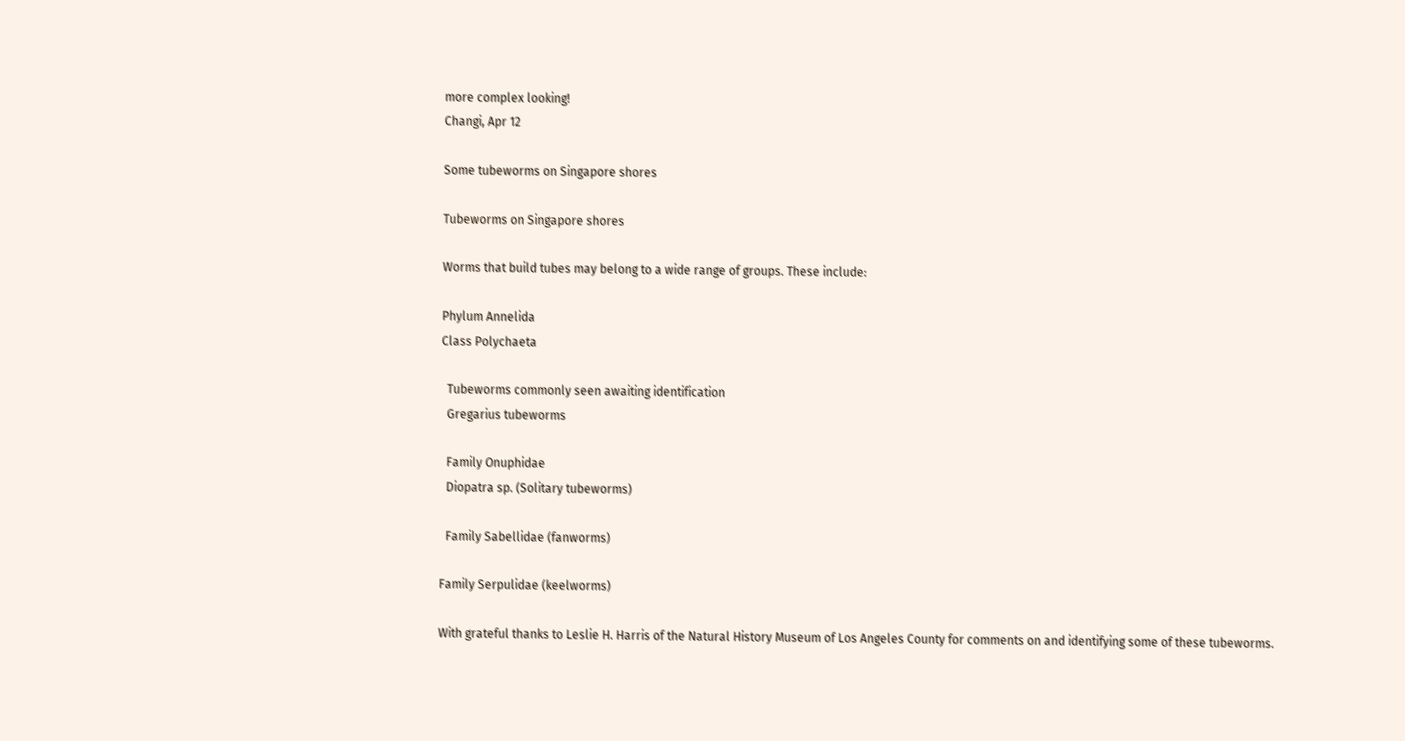more complex looking!
Changi, Apr 12

Some tubeworms on Singapore shores

Tubeworms on Singapore shores

Worms that build tubes may belong to a wide range of groups. These include:

Phylum Annelida
Class Polychaeta

  Tubeworms commonly seen awaiting identification
  Gregarius tubeworms

  Family Onuphidae
  Diopatra sp. (Solitary tubeworms)

  Family Sabellidae (fanworms)

Family Serpulidae (keelworms)

With grateful thanks to Leslie H. Harris of the Natural History Museum of Los Angeles County for comments on and identifying some of these tubeworms.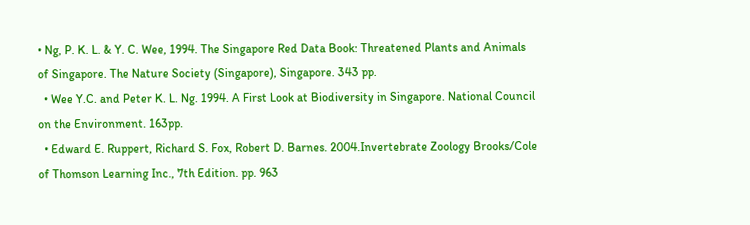• Ng, P. K. L. & Y. C. Wee, 1994. The Singapore Red Data Book: Threatened Plants and Animals of Singapore. The Nature Society (Singapore), Singapore. 343 pp.
  • Wee Y.C. and Peter K. L. Ng. 1994. A First Look at Biodiversity in Singapore. National Council on the Environment. 163pp.
  • Edward E. Ruppert, Richard S. Fox, Robert D. Barnes. 2004.Invertebrate Zoology Brooks/Cole of Thomson Learning Inc., 7th Edition. pp. 963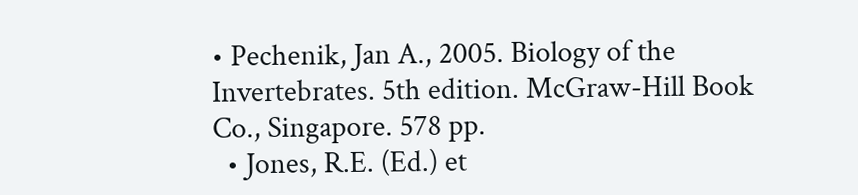• Pechenik, Jan A., 2005. Biology of the Invertebrates. 5th edition. McGraw-Hill Book Co., Singapore. 578 pp.
  • Jones, R.E. (Ed.) et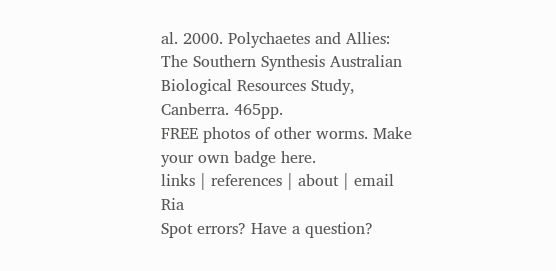al. 2000. Polychaetes and Allies: The Southern Synthesis Australian Biological Resources Study, Canberra. 465pp.
FREE photos of other worms. Make your own badge here.
links | references | about | email Ria
Spot errors? Have a question?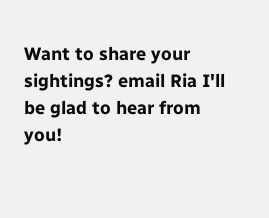Want to share your sightings? email Ria I'll be glad to hear from you!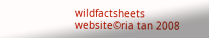wildfactsheets website©ria tan 2008